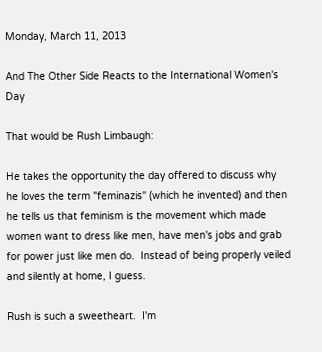Monday, March 11, 2013

And The Other Side Reacts to the International Women's Day

That would be Rush Limbaugh:

He takes the opportunity the day offered to discuss why he loves the term "feminazis" (which he invented) and then he tells us that feminism is the movement which made women want to dress like men, have men's jobs and grab for power just like men do.  Instead of being properly veiled and silently at home, I guess.

Rush is such a sweetheart.  I'm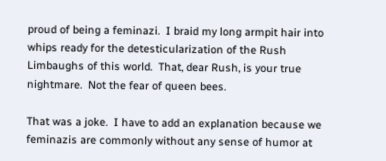proud of being a feminazi.  I braid my long armpit hair into whips ready for the detesticularization of the Rush Limbaughs of this world.  That, dear Rush, is your true nightmare.  Not the fear of queen bees.

That was a joke.  I have to add an explanation because we feminazis are commonly without any sense of humor at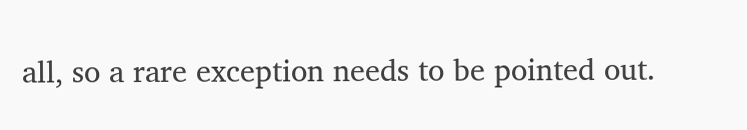all, so a rare exception needs to be pointed out.